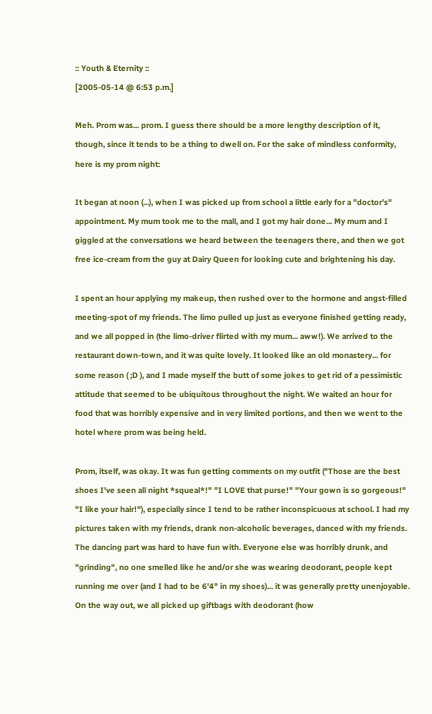:: Youth & Eternity ::
[2005-05-14 @ 6:53 p.m.]

Meh. Prom was... prom. I guess there should be a more lengthy description of it, though, since it tends to be a thing to dwell on. For the sake of mindless conformity, here is my prom night:

It began at noon (...), when I was picked up from school a little early for a "doctor's" appointment. My mum took me to the mall, and I got my hair done... My mum and I giggled at the conversations we heard between the teenagers there, and then we got free ice-cream from the guy at Dairy Queen for looking cute and brightening his day.

I spent an hour applying my makeup, then rushed over to the hormone and angst-filled meeting-spot of my friends. The limo pulled up just as everyone finished getting ready, and we all popped in (the limo-driver flirted with my mum... aww!). We arrived to the restaurant down-town, and it was quite lovely. It looked like an old monastery... for some reason ( ;D ), and I made myself the butt of some jokes to get rid of a pessimistic attitude that seemed to be ubiquitous throughout the night. We waited an hour for food that was horribly expensive and in very limited portions, and then we went to the hotel where prom was being held.

Prom, itself, was okay. It was fun getting comments on my outfit ("Those are the best shoes I've seen all night *squeal*!" "I LOVE that purse!" "Your gown is so gorgeous!" "I like your hair!"), especially since I tend to be rather inconspicuous at school. I had my pictures taken with my friends, drank non-alcoholic beverages, danced with my friends. The dancing part was hard to have fun with. Everyone else was horribly drunk, and "grinding", no one smelled like he and/or she was wearing deodorant, people kept running me over (and I had to be 6'4" in my shoes)... it was generally pretty unenjoyable. On the way out, we all picked up giftbags with deodorant (how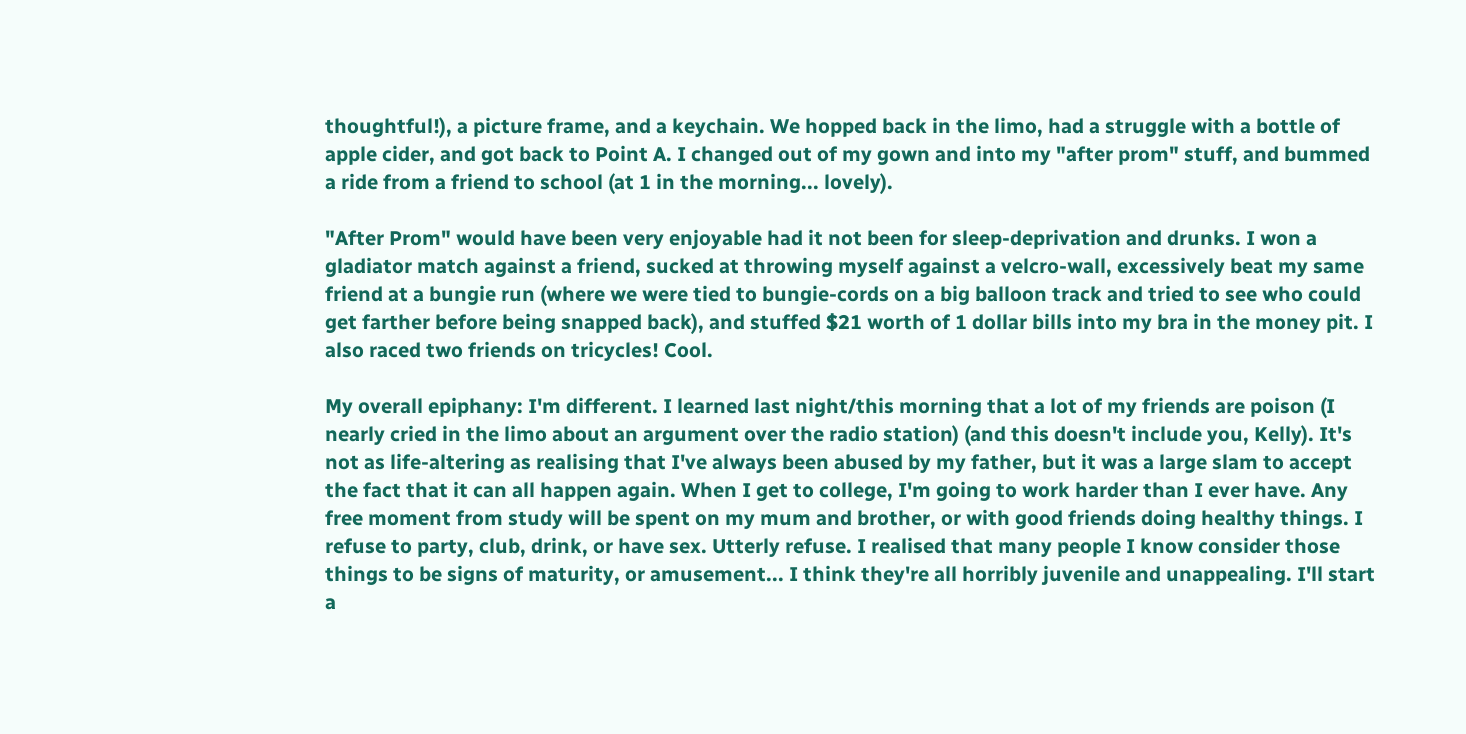thoughtful!), a picture frame, and a keychain. We hopped back in the limo, had a struggle with a bottle of apple cider, and got back to Point A. I changed out of my gown and into my "after prom" stuff, and bummed a ride from a friend to school (at 1 in the morning... lovely).

"After Prom" would have been very enjoyable had it not been for sleep-deprivation and drunks. I won a gladiator match against a friend, sucked at throwing myself against a velcro-wall, excessively beat my same friend at a bungie run (where we were tied to bungie-cords on a big balloon track and tried to see who could get farther before being snapped back), and stuffed $21 worth of 1 dollar bills into my bra in the money pit. I also raced two friends on tricycles! Cool.

My overall epiphany: I'm different. I learned last night/this morning that a lot of my friends are poison (I nearly cried in the limo about an argument over the radio station) (and this doesn't include you, Kelly). It's not as life-altering as realising that I've always been abused by my father, but it was a large slam to accept the fact that it can all happen again. When I get to college, I'm going to work harder than I ever have. Any free moment from study will be spent on my mum and brother, or with good friends doing healthy things. I refuse to party, club, drink, or have sex. Utterly refuse. I realised that many people I know consider those things to be signs of maturity, or amusement... I think they're all horribly juvenile and unappealing. I'll start a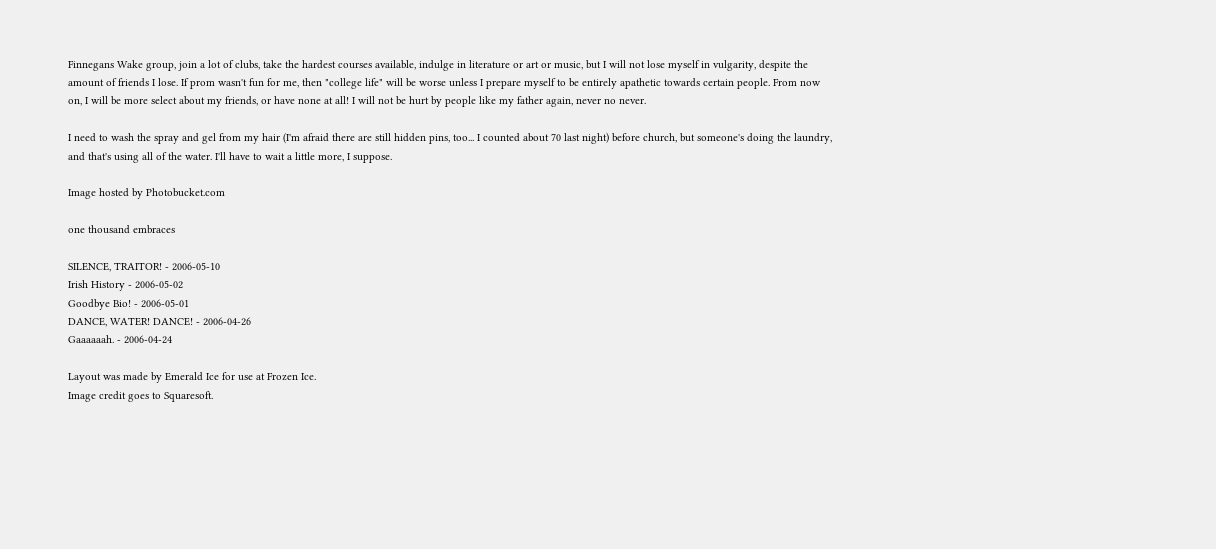Finnegans Wake group, join a lot of clubs, take the hardest courses available, indulge in literature or art or music, but I will not lose myself in vulgarity, despite the amount of friends I lose. If prom wasn't fun for me, then "college life" will be worse unless I prepare myself to be entirely apathetic towards certain people. From now on, I will be more select about my friends, or have none at all! I will not be hurt by people like my father again, never no never.

I need to wash the spray and gel from my hair (I'm afraid there are still hidden pins, too... I counted about 70 last night) before church, but someone's doing the laundry, and that's using all of the water. I'll have to wait a little more, I suppose.

Image hosted by Photobucket.com

one thousand embraces

SILENCE, TRAITOR! - 2006-05-10
Irish History - 2006-05-02
Goodbye Bio! - 2006-05-01
DANCE, WATER! DANCE! - 2006-04-26
Gaaaaaah. - 2006-04-24

Layout was made by Emerald Ice for use at Frozen Ice.
Image credit goes to Squaresoft.